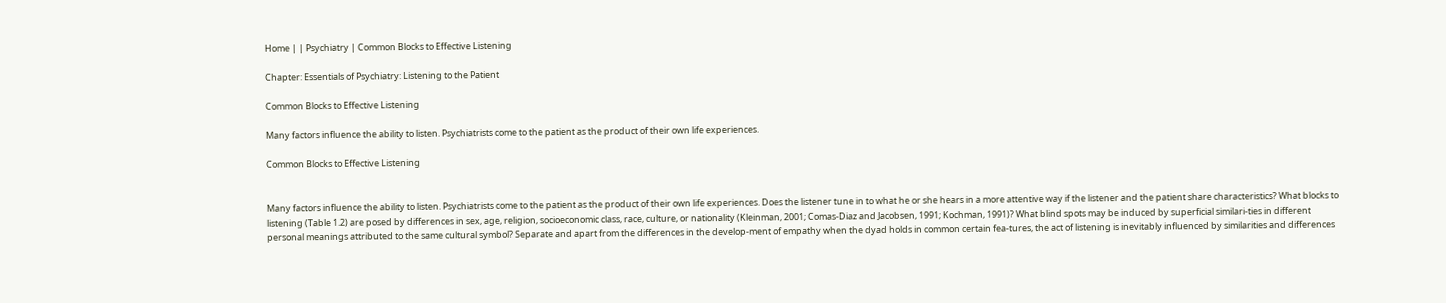Home | | Psychiatry | Common Blocks to Effective Listening

Chapter: Essentials of Psychiatry: Listening to the Patient

Common Blocks to Effective Listening

Many factors influence the ability to listen. Psychiatrists come to the patient as the product of their own life experiences.

Common Blocks to Effective Listening


Many factors influence the ability to listen. Psychiatrists come to the patient as the product of their own life experiences. Does the listener tune in to what he or she hears in a more attentive way if the listener and the patient share characteristics? What blocks to listening (Table 1.2) are posed by differences in sex, age, religion, socioeconomic class, race, culture, or nationality (Kleinman, 2001; Comas-Diaz and Jacobsen, 1991; Kochman, 1991)? What blind spots may be induced by superficial similari-ties in different personal meanings attributed to the same cultural symbol? Separate and apart from the differences in the develop-ment of empathy when the dyad holds in common certain fea-tures, the act of listening is inevitably influenced by similarities and differences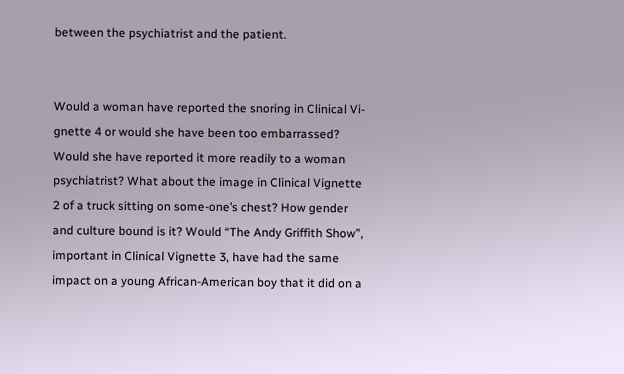between the psychiatrist and the patient.


Would a woman have reported the snoring in Clinical Vi-gnette 4 or would she have been too embarrassed? Would she have reported it more readily to a woman psychiatrist? What about the image in Clinical Vignette 2 of a truck sitting on some-one’s chest? How gender and culture bound is it? Would “The Andy Griffith Show”, important in Clinical Vignette 3, have had the same impact on a young African-American boy that it did on a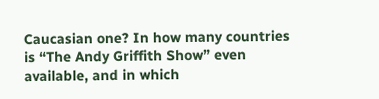Caucasian one? In how many countries is “The Andy Griffith Show” even available, and in which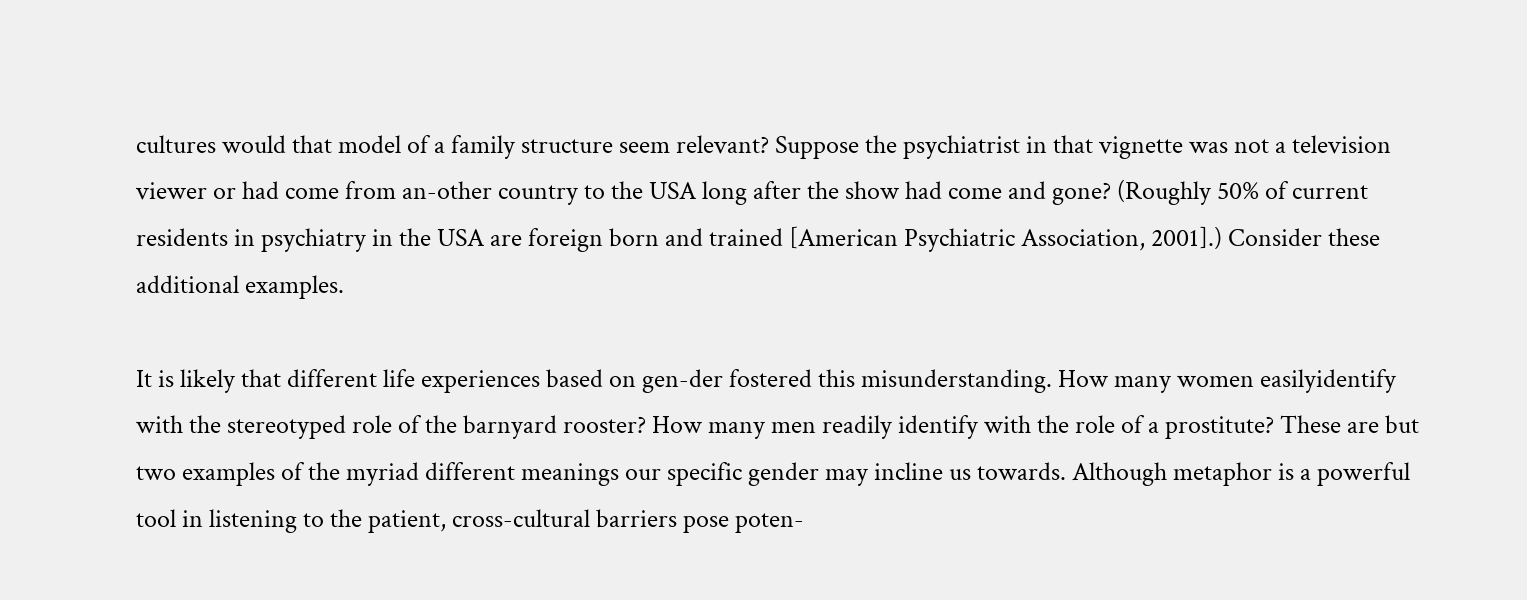cultures would that model of a family structure seem relevant? Suppose the psychiatrist in that vignette was not a television viewer or had come from an-other country to the USA long after the show had come and gone? (Roughly 50% of current residents in psychiatry in the USA are foreign born and trained [American Psychiatric Association, 2001].) Consider these additional examples.

It is likely that different life experiences based on gen-der fostered this misunderstanding. How many women easilyidentify with the stereotyped role of the barnyard rooster? How many men readily identify with the role of a prostitute? These are but two examples of the myriad different meanings our specific gender may incline us towards. Although metaphor is a powerful tool in listening to the patient, cross-cultural barriers pose poten-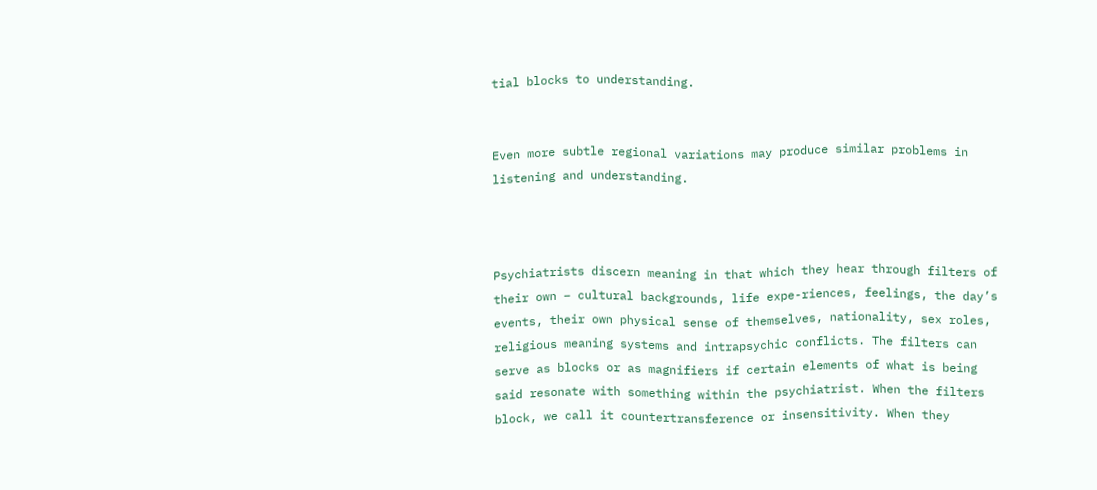tial blocks to understanding.


Even more subtle regional variations may produce similar problems in listening and understanding.



Psychiatrists discern meaning in that which they hear through filters of their own – cultural backgrounds, life expe-riences, feelings, the day’s events, their own physical sense of themselves, nationality, sex roles, religious meaning systems and intrapsychic conflicts. The filters can serve as blocks or as magnifiers if certain elements of what is being said resonate with something within the psychiatrist. When the filters block, we call it countertransference or insensitivity. When they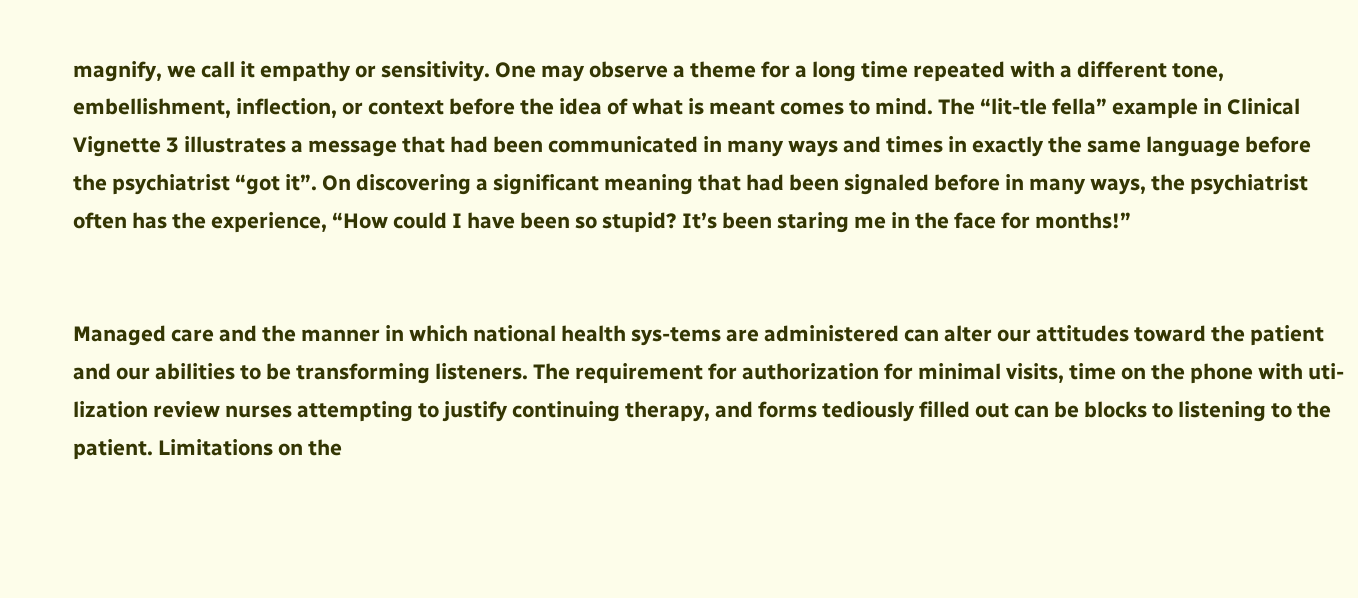magnify, we call it empathy or sensitivity. One may observe a theme for a long time repeated with a different tone, embellishment, inflection, or context before the idea of what is meant comes to mind. The “lit-tle fella” example in Clinical Vignette 3 illustrates a message that had been communicated in many ways and times in exactly the same language before the psychiatrist “got it”. On discovering a significant meaning that had been signaled before in many ways, the psychiatrist often has the experience, “How could I have been so stupid? It’s been staring me in the face for months!”


Managed care and the manner in which national health sys-tems are administered can alter our attitudes toward the patient and our abilities to be transforming listeners. The requirement for authorization for minimal visits, time on the phone with uti-lization review nurses attempting to justify continuing therapy, and forms tediously filled out can be blocks to listening to the patient. Limitations on the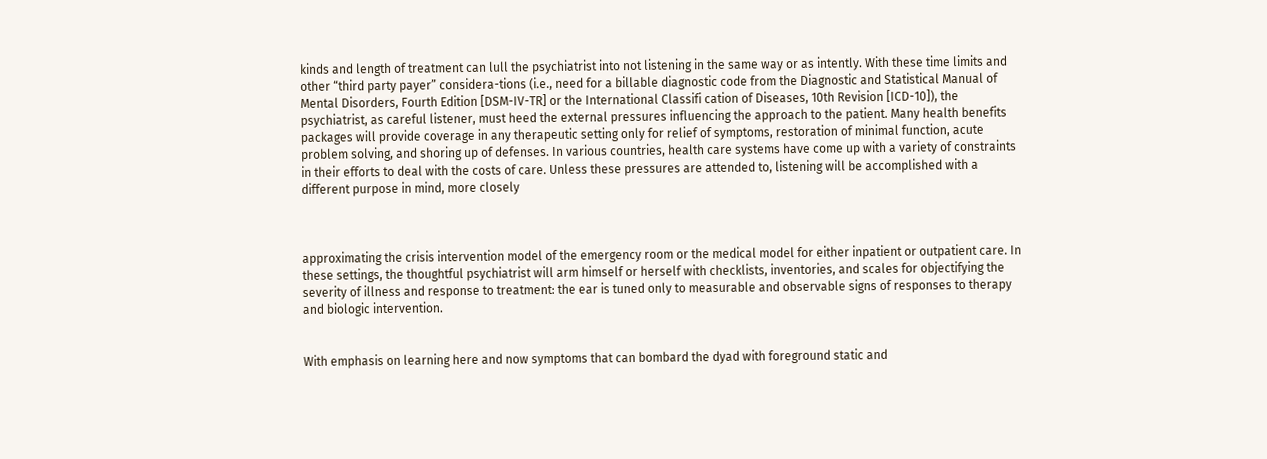kinds and length of treatment can lull the psychiatrist into not listening in the same way or as intently. With these time limits and other “third party payer” considera-tions (i.e., need for a billable diagnostic code from the Diagnostic and Statistical Manual of Mental Disorders, Fourth Edition [DSM-IV-TR] or the International Classifi cation of Diseases, 10th Revision [ICD-10]), the psychiatrist, as careful listener, must heed the external pressures influencing the approach to the patient. Many health benefits packages will provide coverage in any therapeutic setting only for relief of symptoms, restoration of minimal function, acute problem solving, and shoring up of defenses. In various countries, health care systems have come up with a variety of constraints in their efforts to deal with the costs of care. Unless these pressures are attended to, listening will be accomplished with a different purpose in mind, more closely



approximating the crisis intervention model of the emergency room or the medical model for either inpatient or outpatient care. In these settings, the thoughtful psychiatrist will arm himself or herself with checklists, inventories, and scales for objectifying the severity of illness and response to treatment: the ear is tuned only to measurable and observable signs of responses to therapy and biologic intervention.


With emphasis on learning here and now symptoms that can bombard the dyad with foreground static and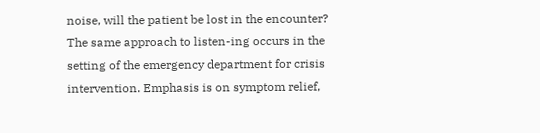noise, will the patient be lost in the encounter? The same approach to listen-ing occurs in the setting of the emergency department for crisis intervention. Emphasis is on symptom relief,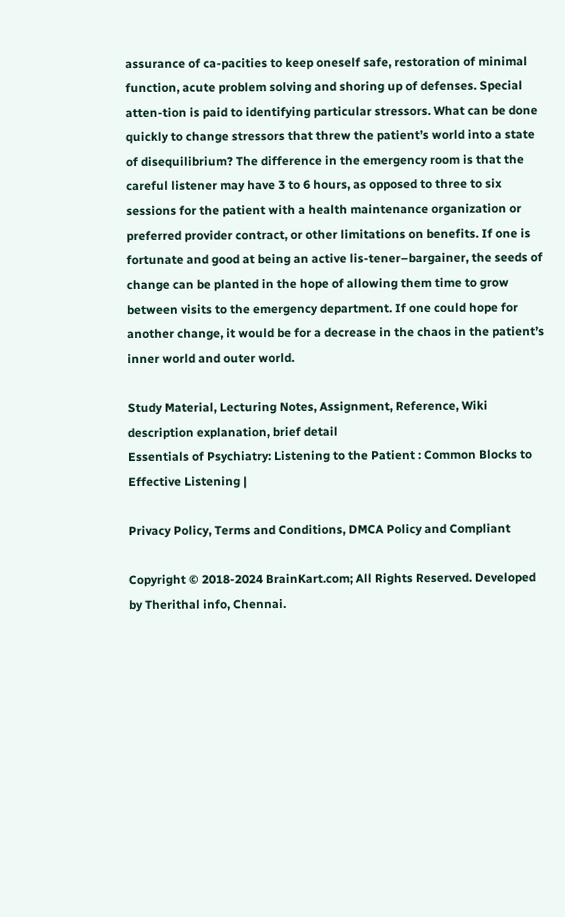assurance of ca-pacities to keep oneself safe, restoration of minimal function, acute problem solving and shoring up of defenses. Special atten-tion is paid to identifying particular stressors. What can be done quickly to change stressors that threw the patient’s world into a state of disequilibrium? The difference in the emergency room is that the careful listener may have 3 to 6 hours, as opposed to three to six sessions for the patient with a health maintenance organization or preferred provider contract, or other limitations on benefits. If one is fortunate and good at being an active lis-tener–bargainer, the seeds of change can be planted in the hope of allowing them time to grow between visits to the emergency department. If one could hope for another change, it would be for a decrease in the chaos in the patient’s inner world and outer world.

Study Material, Lecturing Notes, Assignment, Reference, Wiki description explanation, brief detail
Essentials of Psychiatry: Listening to the Patient : Common Blocks to Effective Listening |

Privacy Policy, Terms and Conditions, DMCA Policy and Compliant

Copyright © 2018-2024 BrainKart.com; All Rights Reserved. Developed by Therithal info, Chennai.